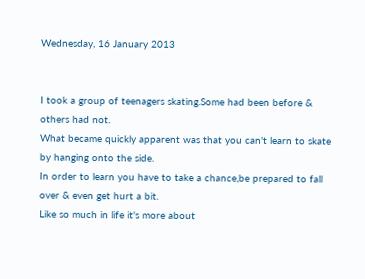Wednesday, 16 January 2013


I took a group of teenagers skating.Some had been before & others had not.
What became quickly apparent was that you can't learn to skate by hanging onto the side.
In order to learn you have to take a chance,be prepared to fall over & even get hurt a bit.
Like so much in life it's more about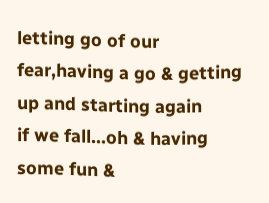letting go of our fear,having a go & getting up and starting again
if we fall...oh & having some fun &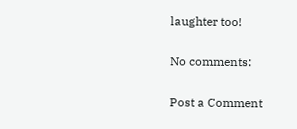laughter too!

No comments:

Post a Comment